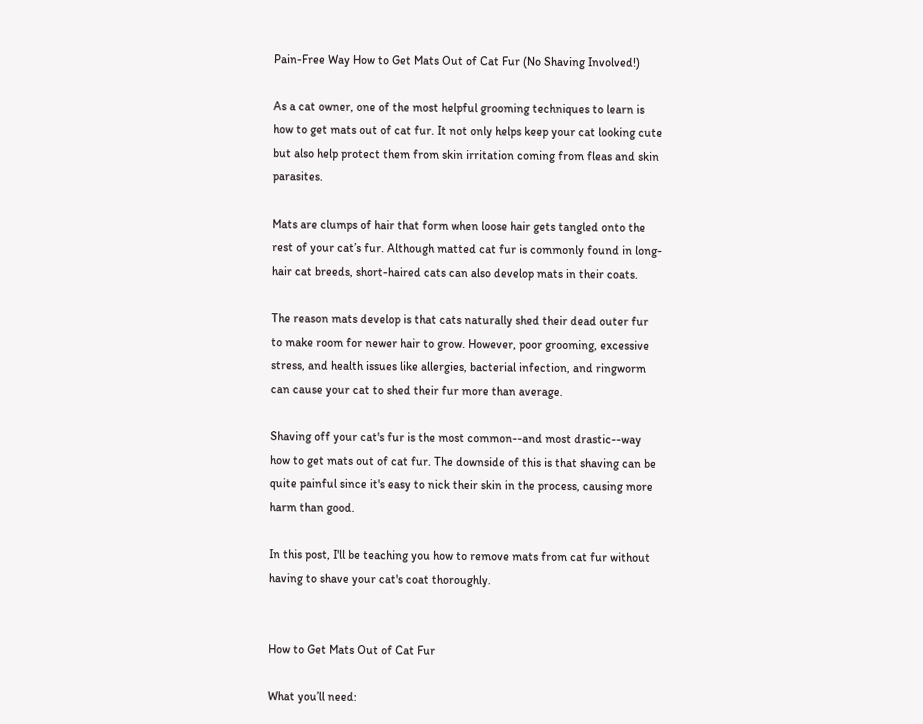Pain-Free Way How to Get Mats Out of Cat Fur (No Shaving Involved!)

As a cat owner, one of the most helpful grooming techniques to learn is how to get mats out of cat fur. It not only helps keep your cat looking cute but also help protect them from skin irritation coming from fleas and skin parasites.

Mats are clumps of hair that form when loose hair gets tangled onto the rest of your cat’s fur. Although matted cat fur is commonly found in long-hair cat breeds, short-haired cats can also develop mats in their coats.

The reason mats develop is that cats naturally shed their dead outer fur to make room for newer hair to grow. However, poor grooming, excessive stress, and health issues like allergies, bacterial infection, and ringworm can cause your cat to shed their fur more than average.

Shaving off your cat's fur is the most common--and most drastic--way how to get mats out of cat fur. The downside of this is that shaving can be quite painful since it's easy to nick their skin in the process, causing more harm than good.

In this post, I'll be teaching you how to remove mats from cat fur without having to shave your cat's coat thoroughly.


How to Get Mats Out of Cat Fur

What you’ll need: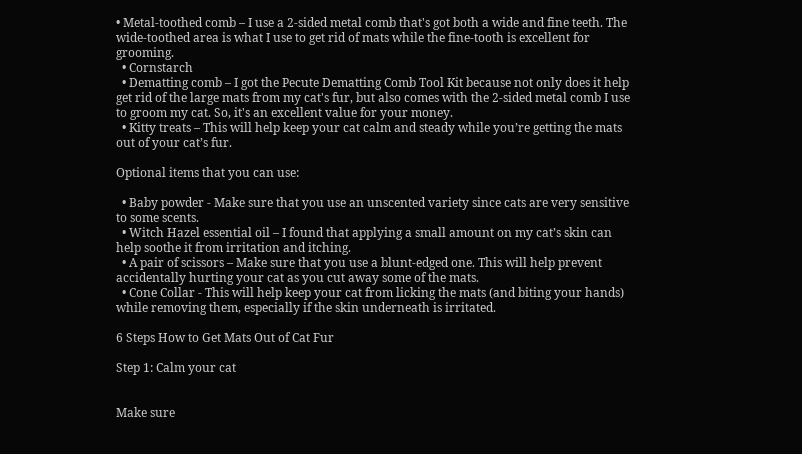• Metal-toothed comb – I use a 2-sided metal comb that's got both a wide and fine teeth. The wide-toothed area is what I use to get rid of mats while the fine-tooth is excellent for grooming.
  • Cornstarch
  • Dematting comb – I got the Pecute Dematting Comb Tool Kit because not only does it help get rid of the large mats from my cat's fur, but also comes with the 2-sided metal comb I use to groom my cat. So, it's an excellent value for your money.
  • Kitty treats – This will help keep your cat calm and steady while you’re getting the mats out of your cat’s fur.

Optional items that you can use:

  • Baby powder - Make sure that you use an unscented variety since cats are very sensitive to some scents.
  • Witch Hazel essential oil – I found that applying a small amount on my cat’s skin can help soothe it from irritation and itching.
  • A pair of scissors – Make sure that you use a blunt-edged one. This will help prevent accidentally hurting your cat as you cut away some of the mats.
  • Cone Collar - This will help keep your cat from licking the mats (and biting your hands) while removing them, especially if the skin underneath is irritated.

6 Steps How to Get Mats Out of Cat Fur

Step 1: Calm your cat


Make sure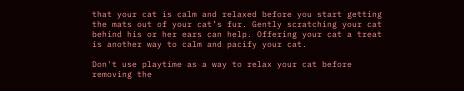that your cat is calm and relaxed before you start getting the mats out of your cat’s fur. Gently scratching your cat behind his or her ears can help. Offering your cat a treat is another way to calm and pacify your cat.

Don't use playtime as a way to relax your cat before removing the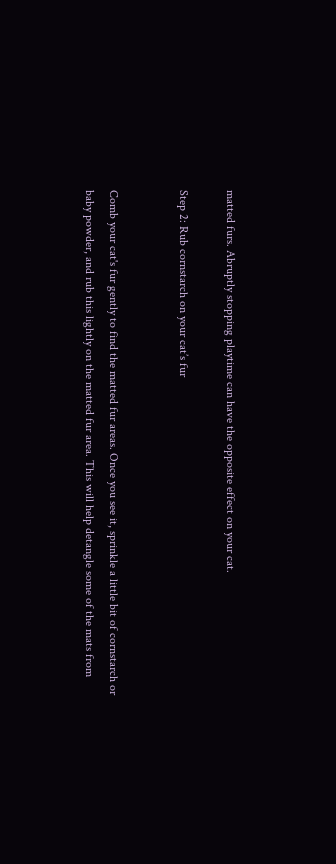matted furs. Abruptly stopping playtime can have the opposite effect on your cat.

Step 2: Rub cornstarch on your cat’s fur


Comb your cat's fur gently to find the matted fur areas. Once you see it, sprinkle a little bit of cornstarch or baby powder, and rub this lightly on the matted fur area. This will help detangle some of the mats from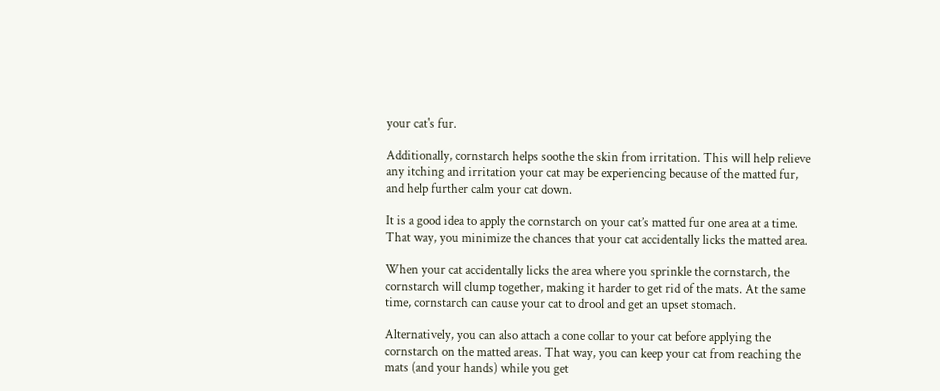your cat's fur.

Additionally, cornstarch helps soothe the skin from irritation. This will help relieve any itching and irritation your cat may be experiencing because of the matted fur, and help further calm your cat down.

It is a good idea to apply the cornstarch on your cat’s matted fur one area at a time. That way, you minimize the chances that your cat accidentally licks the matted area.

When your cat accidentally licks the area where you sprinkle the cornstarch, the cornstarch will clump together, making it harder to get rid of the mats. At the same time, cornstarch can cause your cat to drool and get an upset stomach.

Alternatively, you can also attach a cone collar to your cat before applying the cornstarch on the matted areas. That way, you can keep your cat from reaching the mats (and your hands) while you get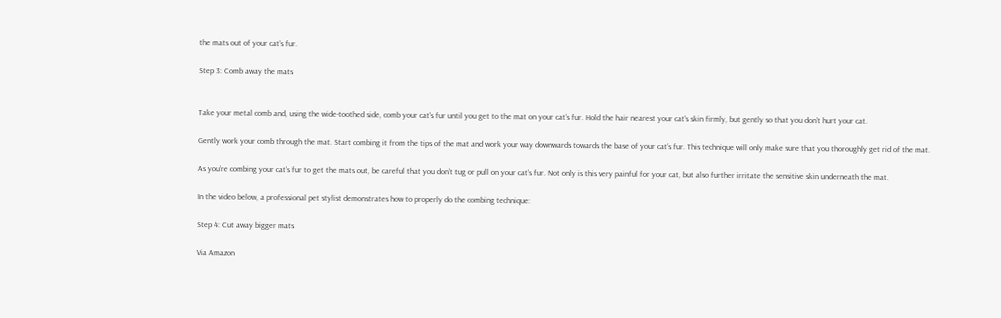the mats out of your cat’s fur.

Step 3: Comb away the mats


Take your metal comb and, using the wide-toothed side, comb your cat's fur until you get to the mat on your cat’s fur. Hold the hair nearest your cat's skin firmly, but gently so that you don’t hurt your cat.

Gently work your comb through the mat. Start combing it from the tips of the mat and work your way downwards towards the base of your cat’s fur. This technique will only make sure that you thoroughly get rid of the mat.

As you’re combing your cat’s fur to get the mats out, be careful that you don’t tug or pull on your cat’s fur. Not only is this very painful for your cat, but also further irritate the sensitive skin underneath the mat.

In the video below, a professional pet stylist demonstrates how to properly do the combing technique:

Step 4: Cut away bigger mats

Via Amazon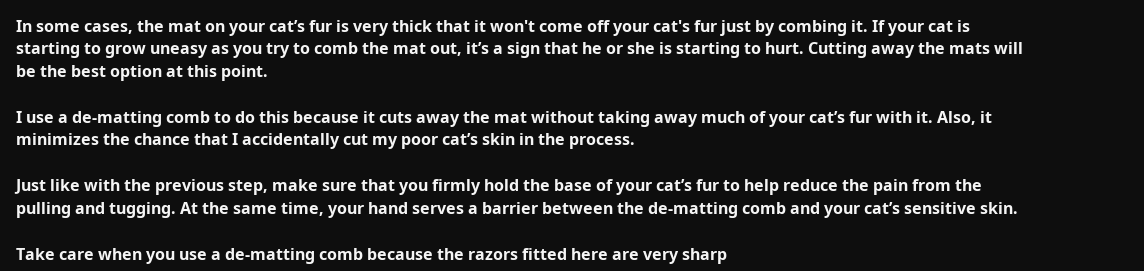In some cases, the mat on your cat’s fur is very thick that it won't come off your cat's fur just by combing it. If your cat is starting to grow uneasy as you try to comb the mat out, it’s a sign that he or she is starting to hurt. Cutting away the mats will be the best option at this point.

I use a de-matting comb to do this because it cuts away the mat without taking away much of your cat’s fur with it. Also, it minimizes the chance that I accidentally cut my poor cat’s skin in the process.

Just like with the previous step, make sure that you firmly hold the base of your cat’s fur to help reduce the pain from the pulling and tugging. At the same time, your hand serves a barrier between the de-matting comb and your cat’s sensitive skin.

Take care when you use a de-matting comb because the razors fitted here are very sharp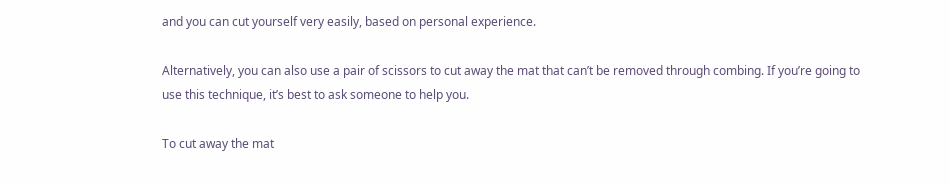and you can cut yourself very easily, based on personal experience.

Alternatively, you can also use a pair of scissors to cut away the mat that can’t be removed through combing. If you’re going to use this technique, it’s best to ask someone to help you.

To cut away the mat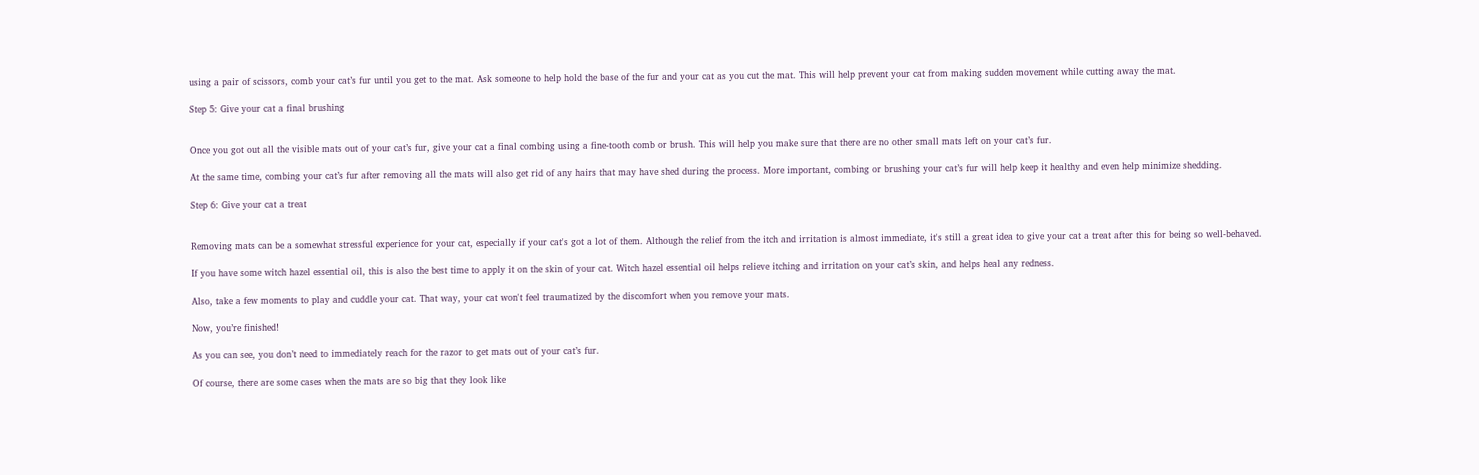using a pair of scissors, comb your cat’s fur until you get to the mat. Ask someone to help hold the base of the fur and your cat as you cut the mat. This will help prevent your cat from making sudden movement while cutting away the mat.

Step 5: Give your cat a final brushing


Once you got out all the visible mats out of your cat’s fur, give your cat a final combing using a fine-tooth comb or brush. This will help you make sure that there are no other small mats left on your cat’s fur.

At the same time, combing your cat’s fur after removing all the mats will also get rid of any hairs that may have shed during the process. More important, combing or brushing your cat’s fur will help keep it healthy and even help minimize shedding.

Step 6: Give your cat a treat


Removing mats can be a somewhat stressful experience for your cat, especially if your cat's got a lot of them. Although the relief from the itch and irritation is almost immediate, it's still a great idea to give your cat a treat after this for being so well-behaved.

If you have some witch hazel essential oil, this is also the best time to apply it on the skin of your cat. Witch hazel essential oil helps relieve itching and irritation on your cat’s skin, and helps heal any redness.

Also, take a few moments to play and cuddle your cat. That way, your cat won't feel traumatized by the discomfort when you remove your mats.

Now, you’re finished!

As you can see, you don’t need to immediately reach for the razor to get mats out of your cat’s fur.

Of course, there are some cases when the mats are so big that they look like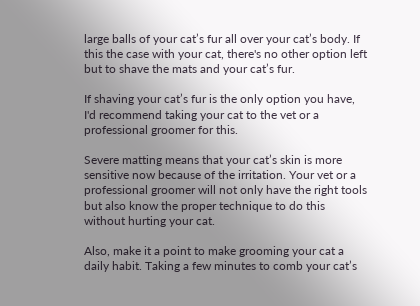large balls of your cat’s fur all over your cat’s body. If this the case with your cat, there's no other option left but to shave the mats and your cat’s fur.

If shaving your cat’s fur is the only option you have, I'd recommend taking your cat to the vet or a professional groomer for this.

Severe matting means that your cat’s skin is more sensitive now because of the irritation. Your vet or a professional groomer will not only have the right tools but also know the proper technique to do this without hurting your cat.

Also, make it a point to make grooming your cat a daily habit. Taking a few minutes to comb your cat’s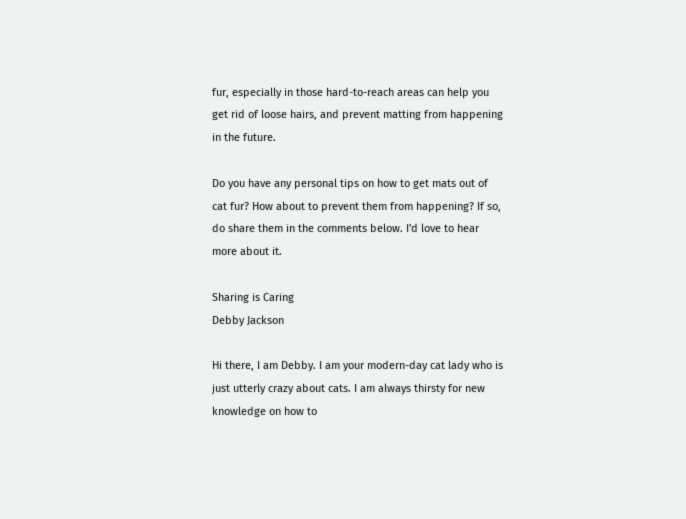fur, especially in those hard-to-reach areas can help you get rid of loose hairs, and prevent matting from happening in the future.

Do you have any personal tips on how to get mats out of cat fur? How about to prevent them from happening? If so, do share them in the comments below. I'd love to hear more about it.

Sharing is Caring
Debby Jackson

Hi there, I am Debby. I am your modern-day cat lady who is just utterly crazy about cats. I am always thirsty for new knowledge on how to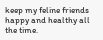keep my feline friends happy and healthy all the time.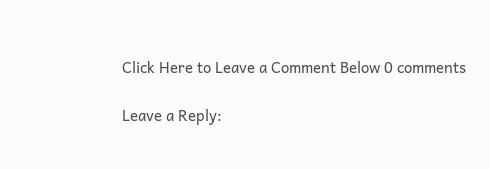Click Here to Leave a Comment Below 0 comments

Leave a Reply: